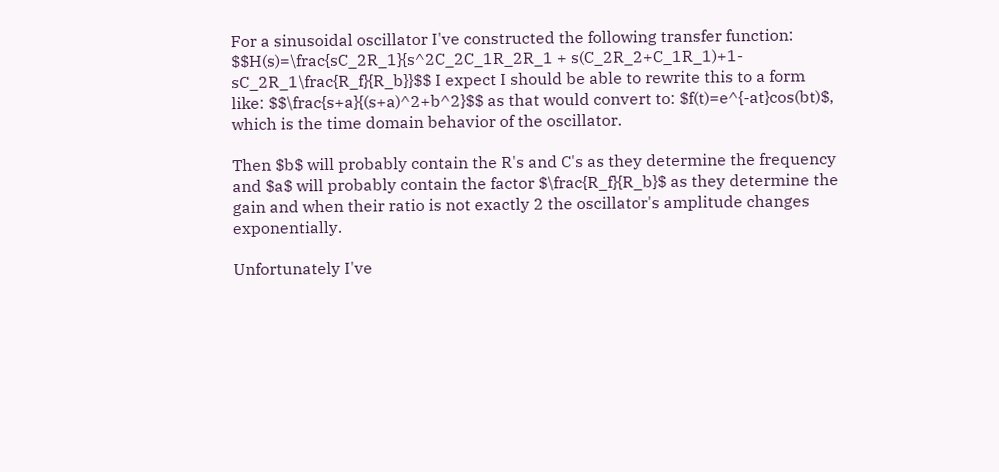For a sinusoidal oscillator I've constructed the following transfer function: $$H(s)=\frac{sC_2R_1}{s^2C_2C_1R_2R_1 + s(C_2R_2+C_1R_1)+1-sC_2R_1\frac{R_f}{R_b}}$$ I expect I should be able to rewrite this to a form like: $$\frac{s+a}{(s+a)^2+b^2}$$ as that would convert to: $f(t)=e^{-at}cos(bt)$, which is the time domain behavior of the oscillator.

Then $b$ will probably contain the R's and C's as they determine the frequency and $a$ will probably contain the factor $\frac{R_f}{R_b}$ as they determine the gain and when their ratio is not exactly 2 the oscillator's amplitude changes exponentially.

Unfortunately I've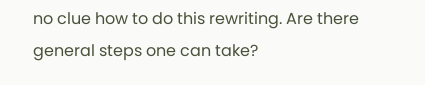no clue how to do this rewriting. Are there general steps one can take?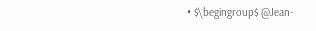• $\begingroup$ @Jean-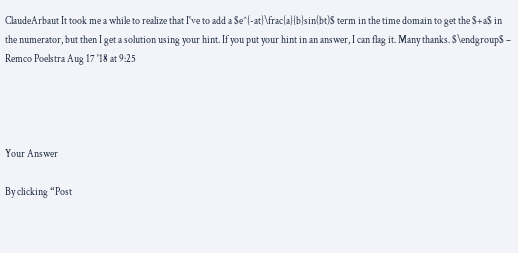ClaudeArbaut It took me a while to realize that I've to add a $e^{-at}\frac{a}{b}sin(bt)$ term in the time domain to get the $+a$ in the numerator, but then I get a solution using your hint. If you put your hint in an answer, I can flag it. Many thanks. $\endgroup$ – Remco Poelstra Aug 17 '18 at 9:25




Your Answer

By clicking “Post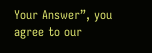Your Answer”, you agree to our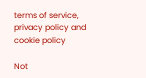terms of service, privacy policy and cookie policy

Not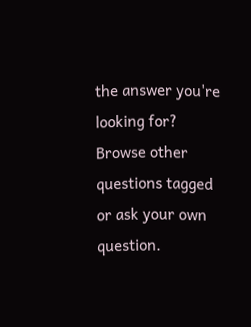the answer you're looking for? Browse other questions tagged or ask your own question.